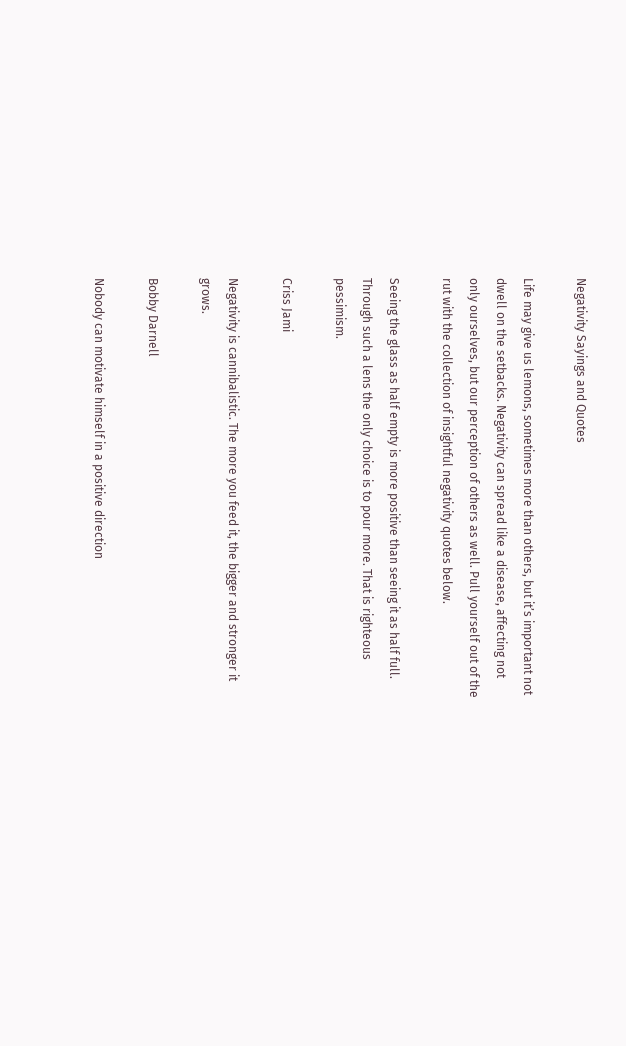Negativity Sayings and Quotes

Life may give us lemons, sometimes more than others, but it’s important not dwell on the setbacks. Negativity can spread like a disease, affecting not only ourselves, but our perception of others as well. Pull yourself out of the rut with the collection of insightful negativity quotes below.

Seeing the glass as half empty is more positive than seeing it as half full. Through such a lens the only choice is to pour more. That is righteous pessimism.

Criss Jami

Negativity is cannibalistic. The more you feed it, the bigger and stronger it grows.

Bobby Darnell

Nobody can motivate himself in a positive direction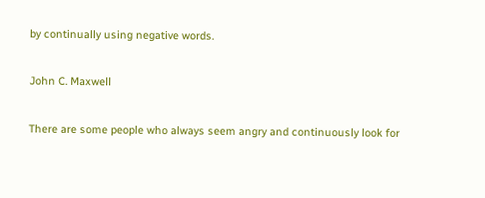by continually using negative words.

John C. Maxwell

There are some people who always seem angry and continuously look for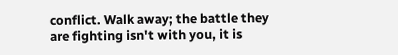conflict. Walk away; the battle they are fighting isn't with you, it is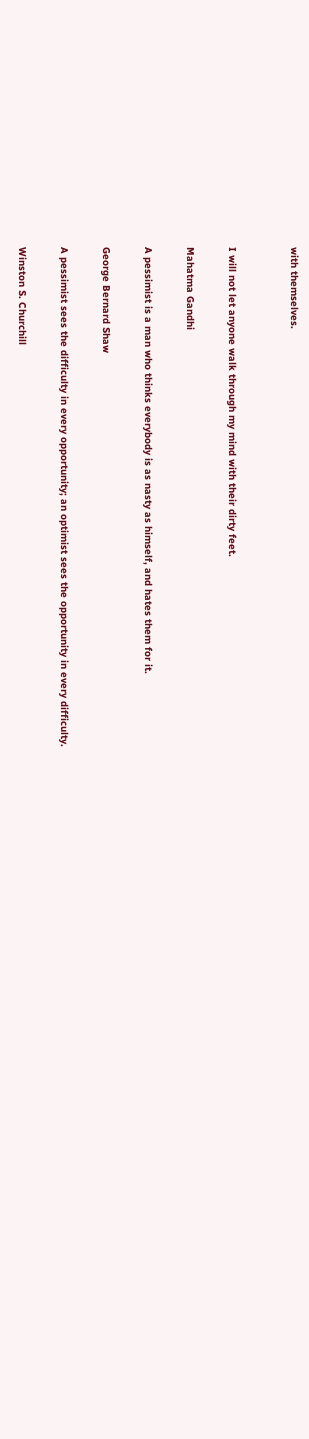with themselves.


I will not let anyone walk through my mind with their dirty feet.

Mahatma Gandhi

A pessimist is a man who thinks everybody is as nasty as himself, and hates them for it.

George Bernard Shaw

A pessimist sees the difficulty in every opportunity; an optimist sees the opportunity in every difficulty.

Winston S. Churchill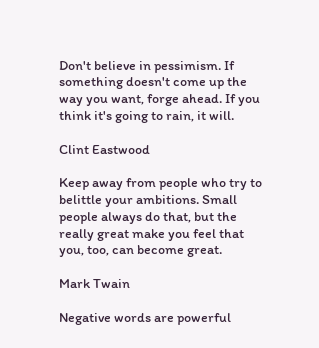Don't believe in pessimism. If something doesn't come up the way you want, forge ahead. If you think it's going to rain, it will.

Clint Eastwood

Keep away from people who try to belittle your ambitions. Small people always do that, but the really great make you feel that you, too, can become great.

Mark Twain

Negative words are powerful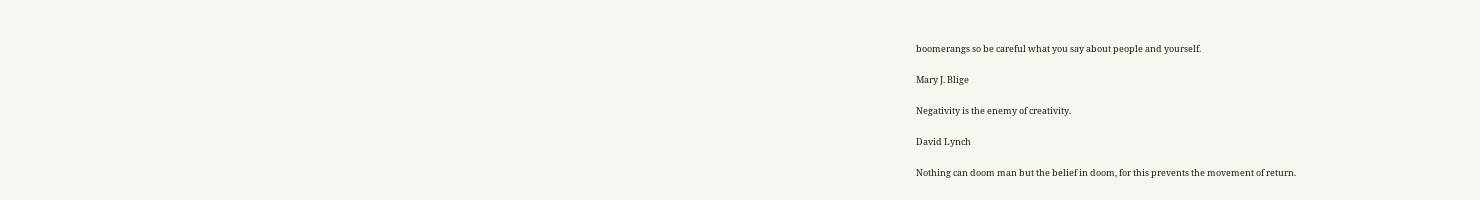boomerangs so be careful what you say about people and yourself.

Mary J. Blige

Negativity is the enemy of creativity.

David Lynch

Nothing can doom man but the belief in doom, for this prevents the movement of return.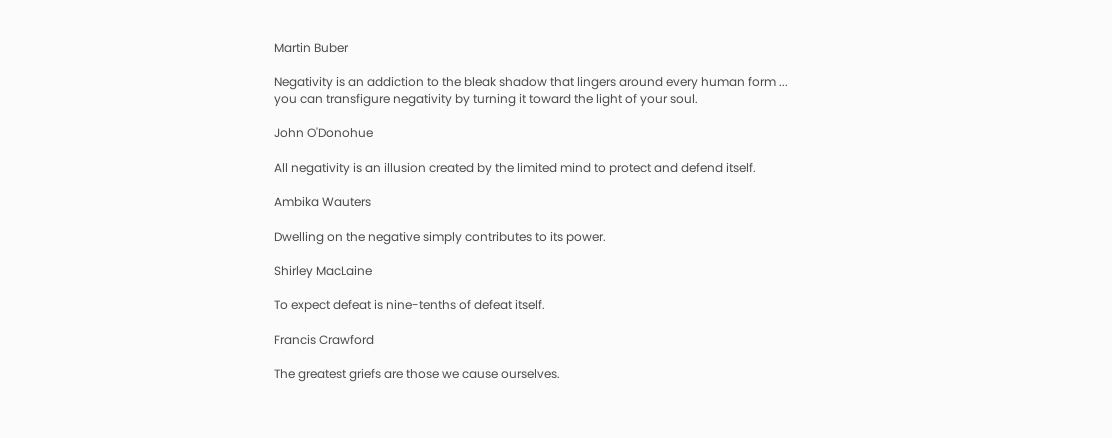Martin Buber

Negativity is an addiction to the bleak shadow that lingers around every human form ... you can transfigure negativity by turning it toward the light of your soul.

John O'Donohue

All negativity is an illusion created by the limited mind to protect and defend itself.

Ambika Wauters

Dwelling on the negative simply contributes to its power.

Shirley MacLaine

To expect defeat is nine-tenths of defeat itself.

Francis Crawford

The greatest griefs are those we cause ourselves.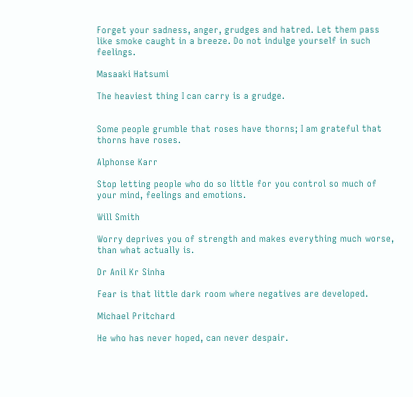Forget your sadness, anger, grudges and hatred. Let them pass like smoke caught in a breeze. Do not indulge yourself in such feelings.

Masaaki Hatsumi

The heaviest thing I can carry is a grudge.


Some people grumble that roses have thorns; I am grateful that thorns have roses.

Alphonse Karr

Stop letting people who do so little for you control so much of your mind, feelings and emotions.

Will Smith

Worry deprives you of strength and makes everything much worse, than what actually is.

Dr Anil Kr Sinha

Fear is that little dark room where negatives are developed.

Michael Pritchard

He who has never hoped, can never despair.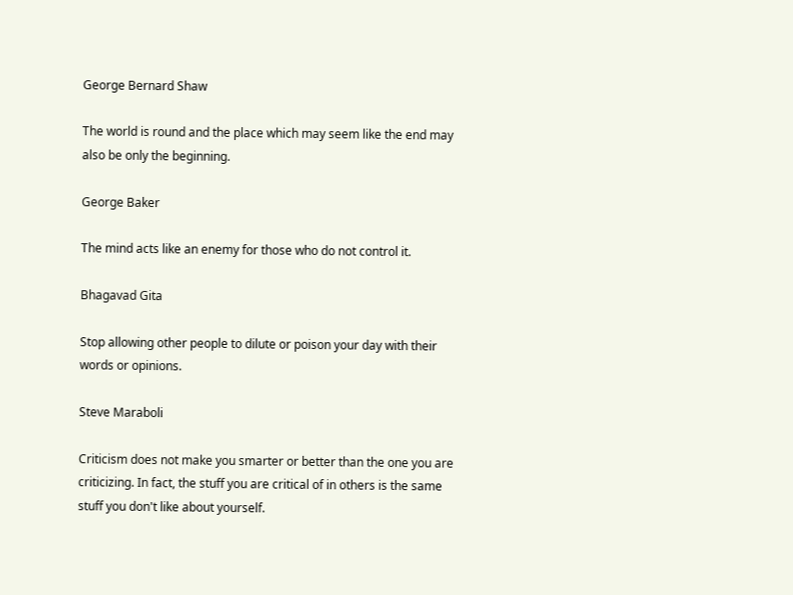George Bernard Shaw

The world is round and the place which may seem like the end may also be only the beginning.

George Baker

The mind acts like an enemy for those who do not control it.

Bhagavad Gita

Stop allowing other people to dilute or poison your day with their words or opinions.

Steve Maraboli

Criticism does not make you smarter or better than the one you are criticizing. In fact, the stuff you are critical of in others is the same stuff you don't like about yourself.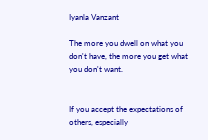Iyanla Vanzant

The more you dwell on what you don't have, the more you get what you don't want.


If you accept the expectations of others, especially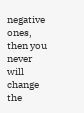negative ones, then you never will change the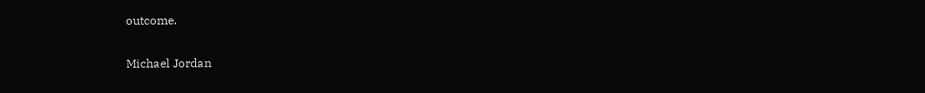outcome.

Michael Jordan